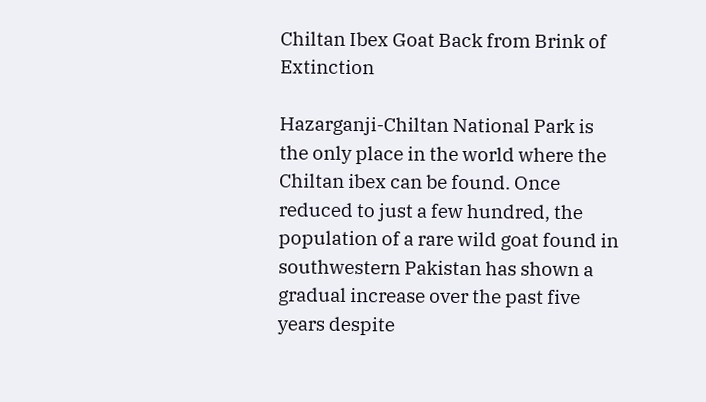Chiltan Ibex Goat Back from Brink of Extinction

Hazarganji-Chiltan National Park is the only place in the world where the Chiltan ibex can be found. Once reduced to just a few hundred, the population of a rare wild goat found in southwestern Pakistan has shown a gradual increase over the past five years despite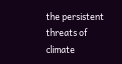the persistent threats of climate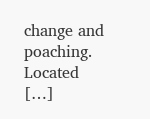change and poaching. Located […]